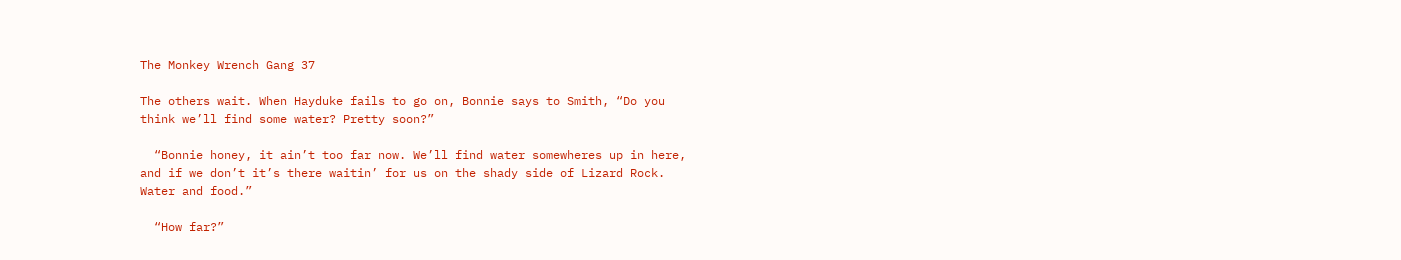The Monkey Wrench Gang 37

The others wait. When Hayduke fails to go on, Bonnie says to Smith, “Do you think we’ll find some water? Pretty soon?”

  “Bonnie honey, it ain’t too far now. We’ll find water somewheres up in here, and if we don’t it’s there waitin’ for us on the shady side of Lizard Rock. Water and food.”

  “How far?”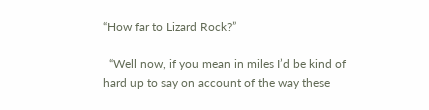“How far to Lizard Rock?”

  “Well now, if you mean in miles I’d be kind of hard up to say on account of the way these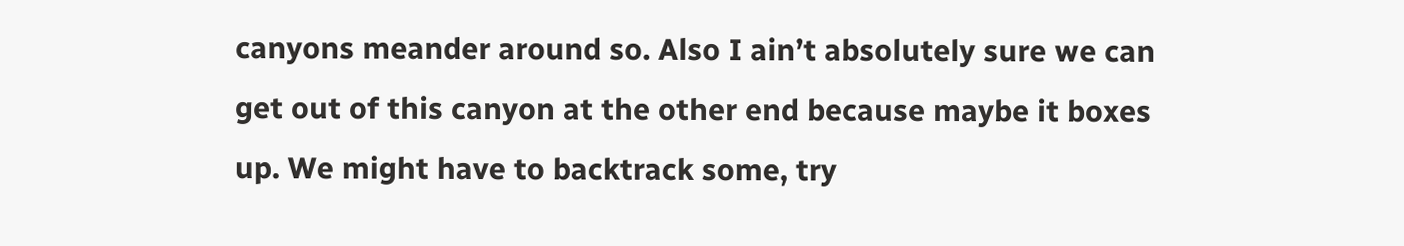canyons meander around so. Also I ain’t absolutely sure we can get out of this canyon at the other end because maybe it boxes up. We might have to backtrack some, try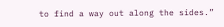to find a way out along the sides.”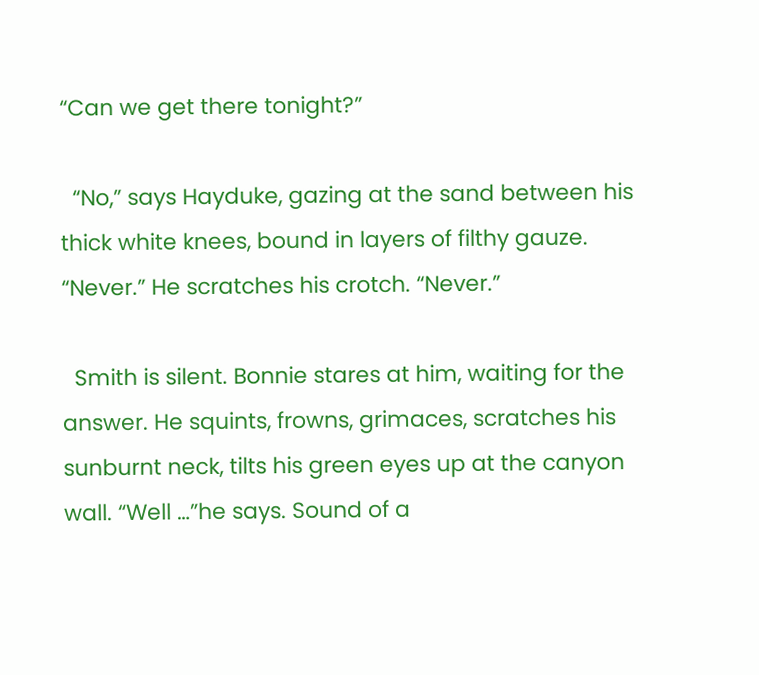“Can we get there tonight?”

  “No,” says Hayduke, gazing at the sand between his thick white knees, bound in layers of filthy gauze. “Never.” He scratches his crotch. “Never.”

  Smith is silent. Bonnie stares at him, waiting for the answer. He squints, frowns, grimaces, scratches his sunburnt neck, tilts his green eyes up at the canyon wall. “Well …”he says. Sound of a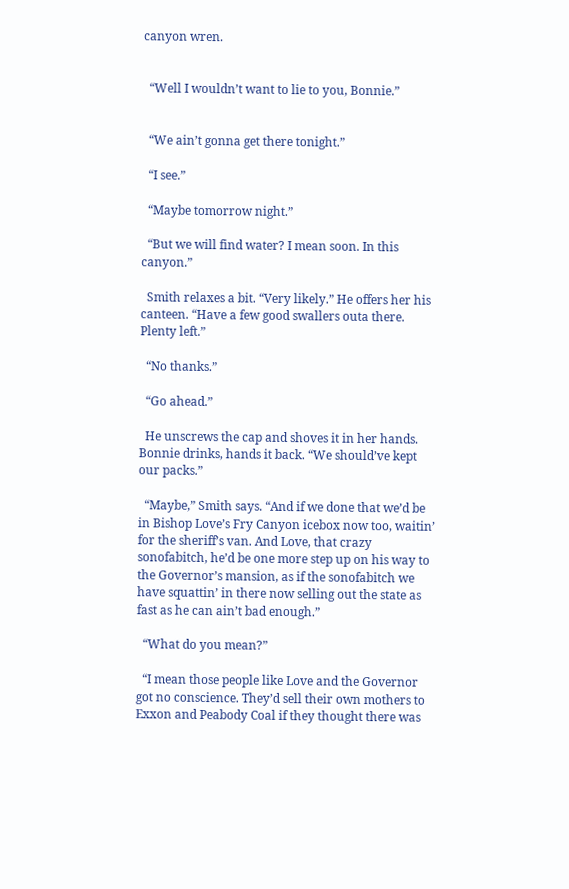canyon wren.


  “Well I wouldn’t want to lie to you, Bonnie.”


  “We ain’t gonna get there tonight.”

  “I see.”

  “Maybe tomorrow night.”

  “But we will find water? I mean soon. In this canyon.”

  Smith relaxes a bit. “Very likely.” He offers her his canteen. “Have a few good swallers outa there. Plenty left.”

  “No thanks.”

  “Go ahead.”

  He unscrews the cap and shoves it in her hands. Bonnie drinks, hands it back. “We should’ve kept our packs.”

  “Maybe,” Smith says. “And if we done that we’d be in Bishop Love’s Fry Canyon icebox now too, waitin’ for the sheriff’s van. And Love, that crazy sonofabitch, he’d be one more step up on his way to the Governor’s mansion, as if the sonofabitch we have squattin’ in there now selling out the state as fast as he can ain’t bad enough.”

  “What do you mean?”

  “I mean those people like Love and the Governor got no conscience. They’d sell their own mothers to Exxon and Peabody Coal if they thought there was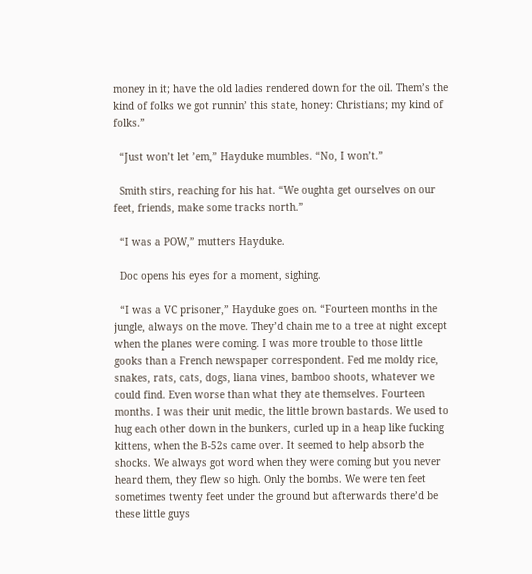money in it; have the old ladies rendered down for the oil. Them’s the kind of folks we got runnin’ this state, honey: Christians; my kind of folks.”

  “Just won’t let ’em,” Hayduke mumbles. “No, I won’t.”

  Smith stirs, reaching for his hat. “We oughta get ourselves on our feet, friends, make some tracks north.”

  “I was a POW,” mutters Hayduke.

  Doc opens his eyes for a moment, sighing.

  “I was a VC prisoner,” Hayduke goes on. “Fourteen months in the jungle, always on the move. They’d chain me to a tree at night except when the planes were coming. I was more trouble to those little gooks than a French newspaper correspondent. Fed me moldy rice, snakes, rats, cats, dogs, liana vines, bamboo shoots, whatever we could find. Even worse than what they ate themselves. Fourteen months. I was their unit medic, the little brown bastards. We used to hug each other down in the bunkers, curled up in a heap like fucking kittens, when the B-52s came over. It seemed to help absorb the shocks. We always got word when they were coming but you never heard them, they flew so high. Only the bombs. We were ten feet sometimes twenty feet under the ground but afterwards there’d be these little guys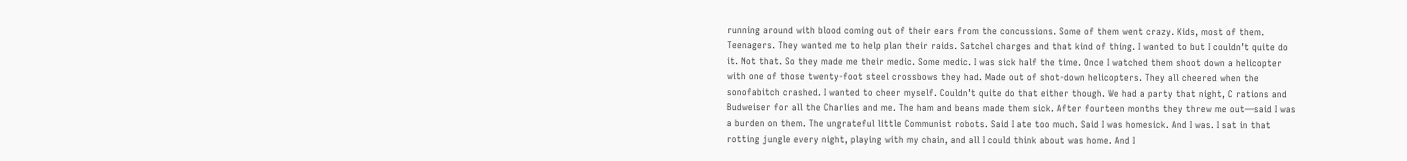running around with blood coming out of their ears from the concussions. Some of them went crazy. Kids, most of them. Teenagers. They wanted me to help plan their raids. Satchel charges and that kind of thing. I wanted to but I couldn’t quite do it. Not that. So they made me their medic. Some medic. I was sick half the time. Once I watched them shoot down a helicopter with one of those twenty-foot steel crossbows they had. Made out of shot-down helicopters. They all cheered when the sonofabitch crashed. I wanted to cheer myself. Couldn’t quite do that either though. We had a party that night, C rations and Budweiser for all the Charlies and me. The ham and beans made them sick. After fourteen months they threw me out—said I was a burden on them. The ungrateful little Communist robots. Said I ate too much. Said I was homesick. And I was. I sat in that rotting jungle every night, playing with my chain, and all I could think about was home. And I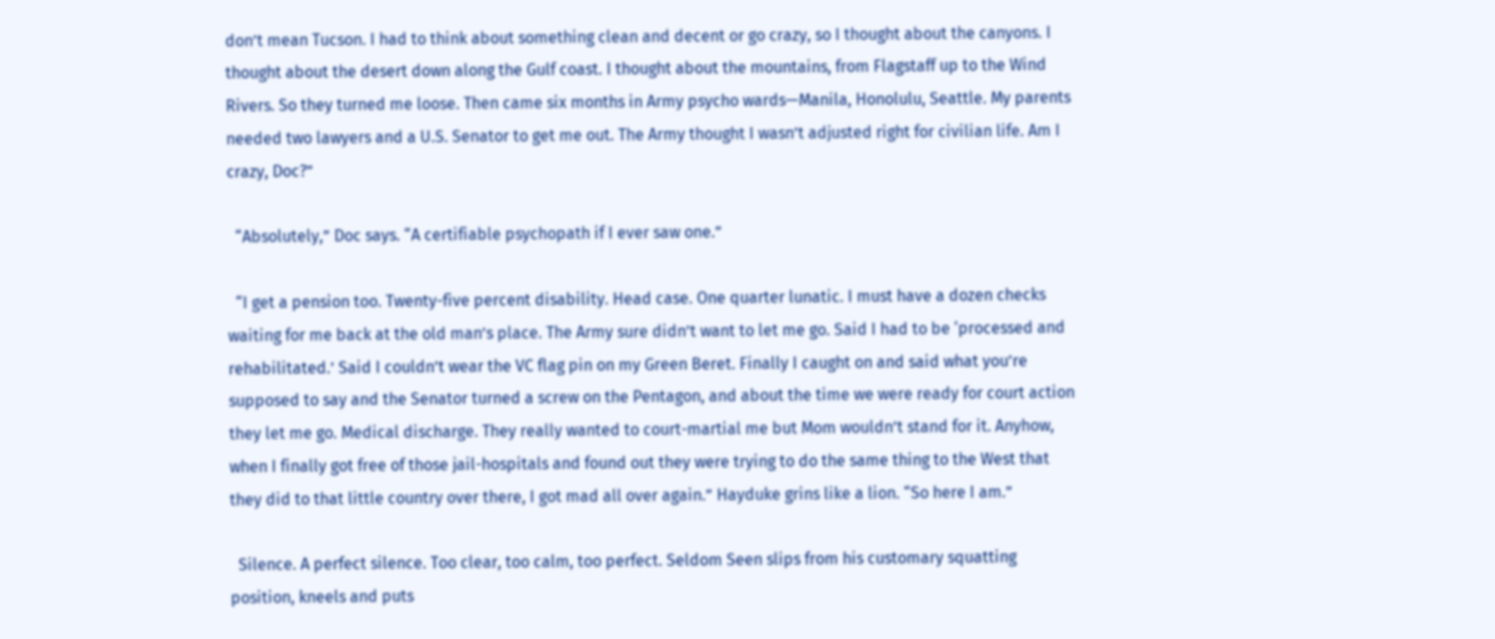don’t mean Tucson. I had to think about something clean and decent or go crazy, so I thought about the canyons. I thought about the desert down along the Gulf coast. I thought about the mountains, from Flagstaff up to the Wind Rivers. So they turned me loose. Then came six months in Army psycho wards—Manila, Honolulu, Seattle. My parents needed two lawyers and a U.S. Senator to get me out. The Army thought I wasn’t adjusted right for civilian life. Am I crazy, Doc?”

  “Absolutely,” Doc says. “A certifiable psychopath if I ever saw one.”

  “I get a pension too. Twenty-five percent disability. Head case. One quarter lunatic. I must have a dozen checks waiting for me back at the old man’s place. The Army sure didn’t want to let me go. Said I had to be ‘processed and rehabilitated.’ Said I couldn’t wear the VC flag pin on my Green Beret. Finally I caught on and said what you’re supposed to say and the Senator turned a screw on the Pentagon, and about the time we were ready for court action they let me go. Medical discharge. They really wanted to court-martial me but Mom wouldn’t stand for it. Anyhow, when I finally got free of those jail-hospitals and found out they were trying to do the same thing to the West that they did to that little country over there, I got mad all over again.” Hayduke grins like a lion. “So here I am.”

  Silence. A perfect silence. Too clear, too calm, too perfect. Seldom Seen slips from his customary squatting position, kneels and puts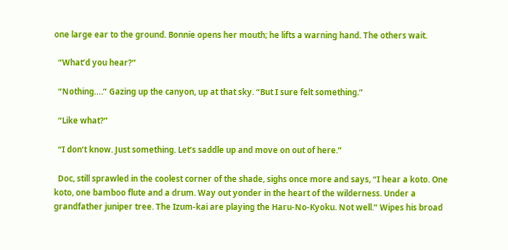one large ear to the ground. Bonnie opens her mouth; he lifts a warning hand. The others wait.

  “What’d you hear?”

  “Nothing….” Gazing up the canyon, up at that sky. “But I sure felt something.”

  “Like what?”

  “I don’t know. Just something. Let’s saddle up and move on out of here.”

  Doc, still sprawled in the coolest corner of the shade, sighs once more and says, “I hear a koto. One koto, one bamboo flute and a drum. Way out yonder in the heart of the wilderness. Under a grandfather juniper tree. The Izum-kai are playing the Haru-No-Kyoku. Not well.” Wipes his broad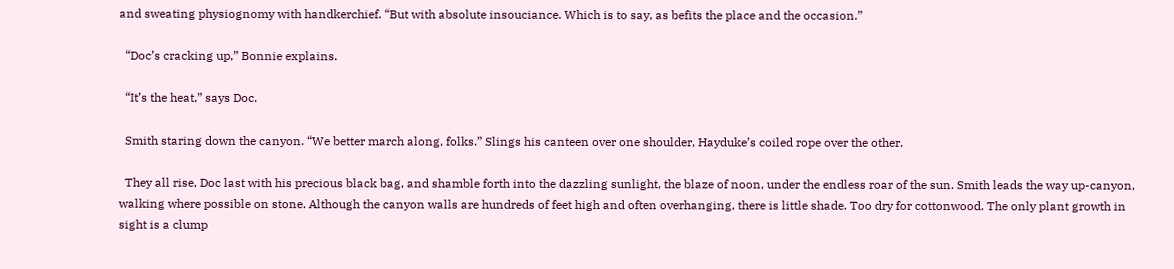and sweating physiognomy with handkerchief. “But with absolute insouciance. Which is to say, as befits the place and the occasion.”

  “Doc’s cracking up,” Bonnie explains.

  “It’s the heat,” says Doc.

  Smith staring down the canyon. “We better march along, folks.” Slings his canteen over one shoulder, Hayduke’s coiled rope over the other.

  They all rise, Doc last with his precious black bag, and shamble forth into the dazzling sunlight, the blaze of noon, under the endless roar of the sun. Smith leads the way up-canyon, walking where possible on stone. Although the canyon walls are hundreds of feet high and often overhanging, there is little shade. Too dry for cottonwood. The only plant growth in sight is a clump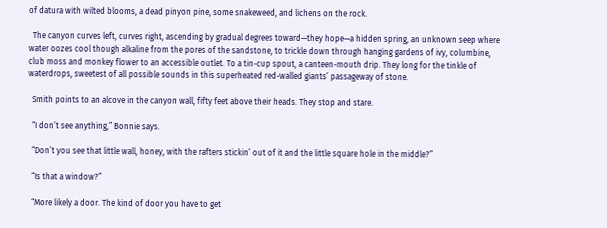of datura with wilted blooms, a dead pinyon pine, some snakeweed, and lichens on the rock.

  The canyon curves left, curves right, ascending by gradual degrees toward—they hope—a hidden spring, an unknown seep where water oozes cool though alkaline from the pores of the sandstone, to trickle down through hanging gardens of ivy, columbine, club moss and monkey flower to an accessible outlet. To a tin-cup spout, a canteen-mouth drip. They long for the tinkle of waterdrops, sweetest of all possible sounds in this superheated red-walled giants’ passageway of stone.

  Smith points to an alcove in the canyon wall, fifty feet above their heads. They stop and stare.

  “I don’t see anything,” Bonnie says.

  “Don’t you see that little wall, honey, with the rafters stickin’ out of it and the little square hole in the middle?”

  “Is that a window?”

  “More likely a door. The kind of door you have to get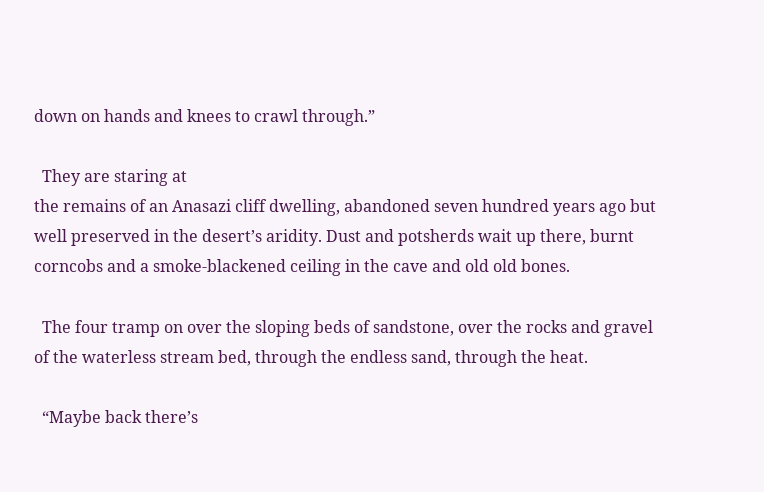down on hands and knees to crawl through.”

  They are staring at
the remains of an Anasazi cliff dwelling, abandoned seven hundred years ago but well preserved in the desert’s aridity. Dust and potsherds wait up there, burnt corncobs and a smoke-blackened ceiling in the cave and old old bones.

  The four tramp on over the sloping beds of sandstone, over the rocks and gravel of the waterless stream bed, through the endless sand, through the heat.

  “Maybe back there’s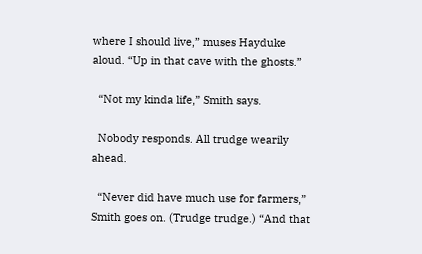where I should live,” muses Hayduke aloud. “Up in that cave with the ghosts.”

  “Not my kinda life,” Smith says.

  Nobody responds. All trudge wearily ahead.

  “Never did have much use for farmers,” Smith goes on. (Trudge trudge.) “And that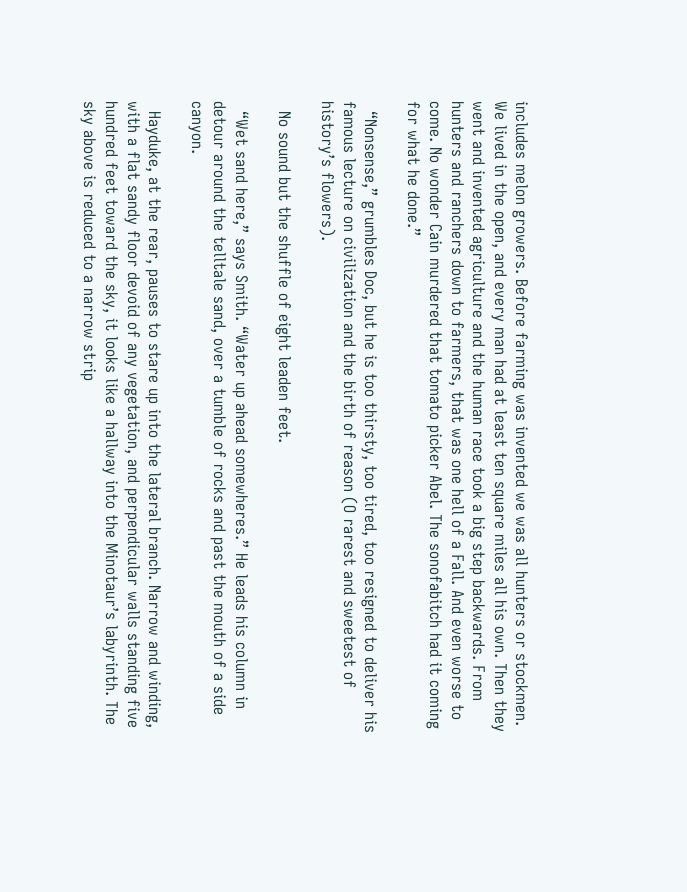includes melon growers. Before farming was invented we was all hunters or stockmen. We lived in the open, and every man had at least ten square miles all his own. Then they went and invented agriculture and the human race took a big step backwards. From hunters and ranchers down to farmers, that was one hell of a Fall. And even worse to come. No wonder Cain murdered that tomato picker Abel. The sonofabitch had it coming for what he done.”

  “Nonsense,” grumbles Doc, but he is too thirsty, too tired, too resigned to deliver his famous lecture on civilization and the birth of reason (O rarest and sweetest of history’s flowers).

  No sound but the shuffle of eight leaden feet.

  “Wet sand here,” says Smith. “Water up ahead somewheres.” He leads his column in detour around the telltale sand, over a tumble of rocks and past the mouth of a side canyon.

  Hayduke, at the rear, pauses to stare up into the lateral branch. Narrow and winding, with a flat sandy floor devoid of any vegetation, and perpendicular walls standing five hundred feet toward the sky, it looks like a hallway into the Minotaur’s labyrinth. The sky above is reduced to a narrow strip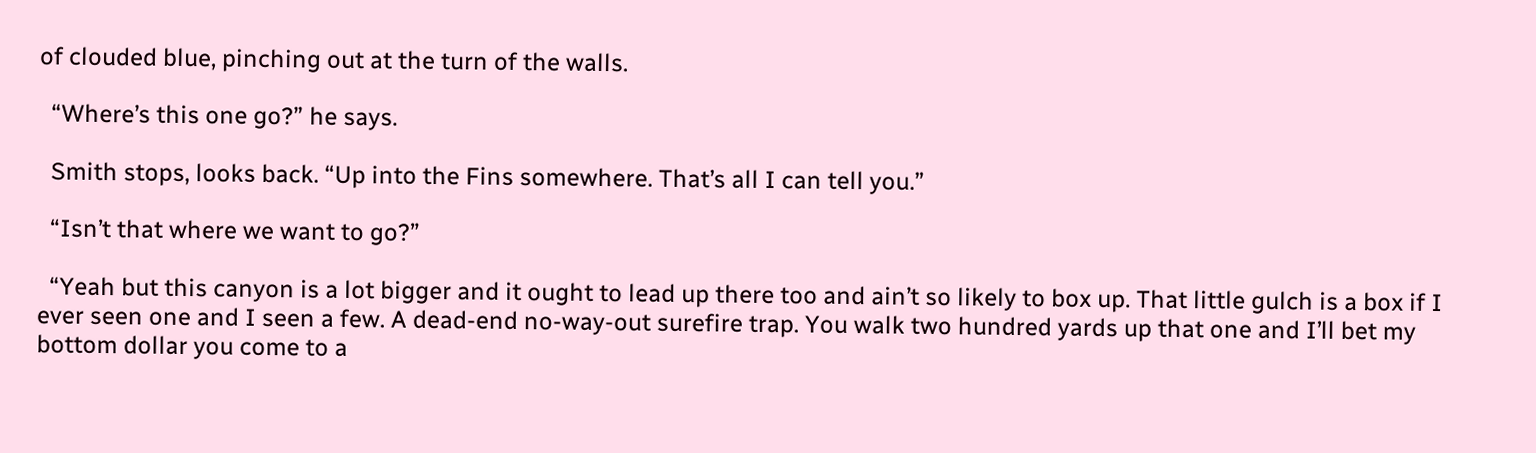of clouded blue, pinching out at the turn of the walls.

  “Where’s this one go?” he says.

  Smith stops, looks back. “Up into the Fins somewhere. That’s all I can tell you.”

  “Isn’t that where we want to go?”

  “Yeah but this canyon is a lot bigger and it ought to lead up there too and ain’t so likely to box up. That little gulch is a box if I ever seen one and I seen a few. A dead-end no-way-out surefire trap. You walk two hundred yards up that one and I’ll bet my bottom dollar you come to a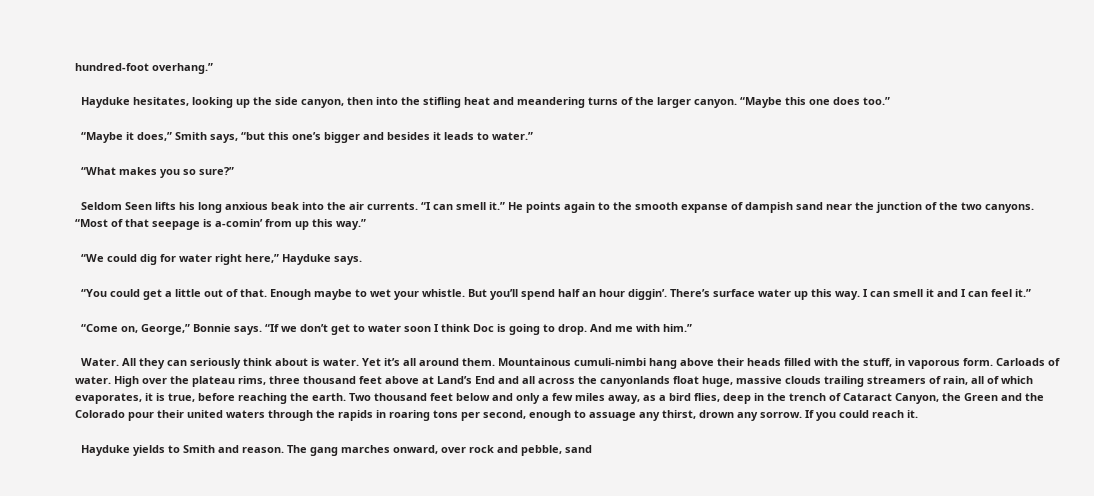hundred-foot overhang.”

  Hayduke hesitates, looking up the side canyon, then into the stifling heat and meandering turns of the larger canyon. “Maybe this one does too.”

  “Maybe it does,” Smith says, “but this one’s bigger and besides it leads to water.”

  “What makes you so sure?”

  Seldom Seen lifts his long anxious beak into the air currents. “I can smell it.” He points again to the smooth expanse of dampish sand near the junction of the two canyons. “Most of that seepage is a-comin’ from up this way.”

  “We could dig for water right here,” Hayduke says.

  “You could get a little out of that. Enough maybe to wet your whistle. But you’ll spend half an hour diggin’. There’s surface water up this way. I can smell it and I can feel it.”

  “Come on, George,” Bonnie says. “If we don’t get to water soon I think Doc is going to drop. And me with him.”

  Water. All they can seriously think about is water. Yet it’s all around them. Mountainous cumuli-nimbi hang above their heads filled with the stuff, in vaporous form. Carloads of water. High over the plateau rims, three thousand feet above at Land’s End and all across the canyonlands float huge, massive clouds trailing streamers of rain, all of which evaporates, it is true, before reaching the earth. Two thousand feet below and only a few miles away, as a bird flies, deep in the trench of Cataract Canyon, the Green and the Colorado pour their united waters through the rapids in roaring tons per second, enough to assuage any thirst, drown any sorrow. If you could reach it.

  Hayduke yields to Smith and reason. The gang marches onward, over rock and pebble, sand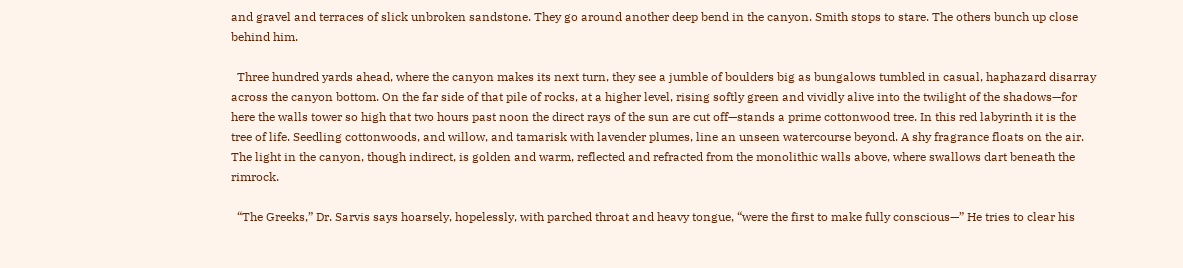and gravel and terraces of slick unbroken sandstone. They go around another deep bend in the canyon. Smith stops to stare. The others bunch up close behind him.

  Three hundred yards ahead, where the canyon makes its next turn, they see a jumble of boulders big as bungalows tumbled in casual, haphazard disarray across the canyon bottom. On the far side of that pile of rocks, at a higher level, rising softly green and vividly alive into the twilight of the shadows—for here the walls tower so high that two hours past noon the direct rays of the sun are cut off—stands a prime cottonwood tree. In this red labyrinth it is the tree of life. Seedling cottonwoods, and willow, and tamarisk with lavender plumes, line an unseen watercourse beyond. A shy fragrance floats on the air. The light in the canyon, though indirect, is golden and warm, reflected and refracted from the monolithic walls above, where swallows dart beneath the rimrock.

  “The Greeks,” Dr. Sarvis says hoarsely, hopelessly, with parched throat and heavy tongue, “were the first to make fully conscious—” He tries to clear his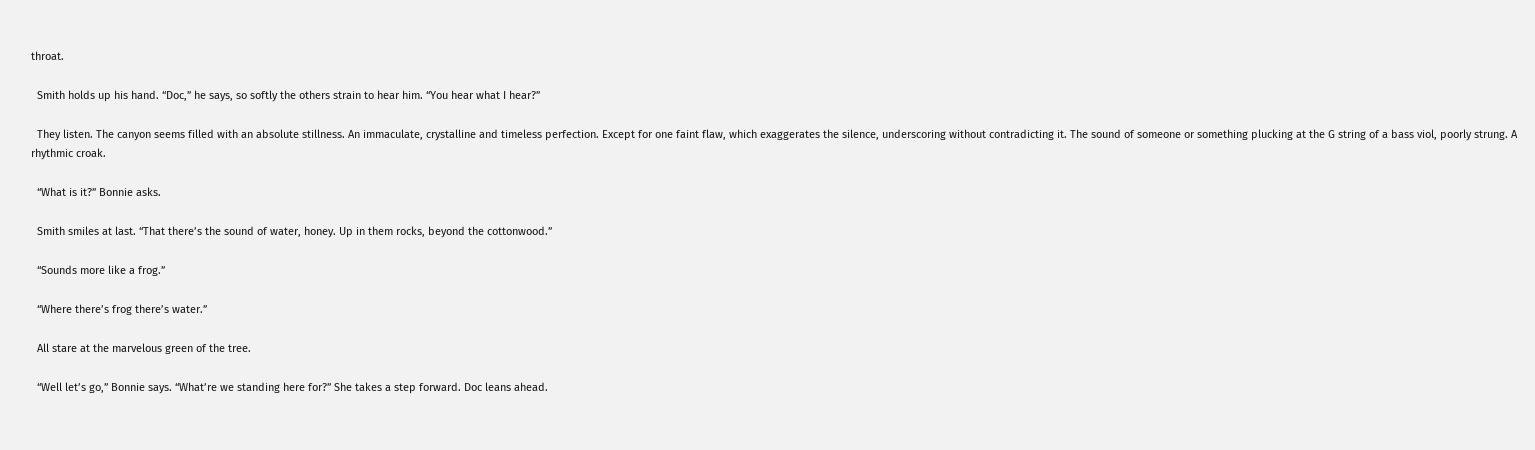throat.

  Smith holds up his hand. “Doc,” he says, so softly the others strain to hear him. “You hear what I hear?”

  They listen. The canyon seems filled with an absolute stillness. An immaculate, crystalline and timeless perfection. Except for one faint flaw, which exaggerates the silence, underscoring without contradicting it. The sound of someone or something plucking at the G string of a bass viol, poorly strung. A rhythmic croak.

  “What is it?” Bonnie asks.

  Smith smiles at last. “That there’s the sound of water, honey. Up in them rocks, beyond the cottonwood.”

  “Sounds more like a frog.”

  “Where there’s frog there’s water.”

  All stare at the marvelous green of the tree.

  “Well let’s go,” Bonnie says. “What’re we standing here for?” She takes a step forward. Doc leans ahead.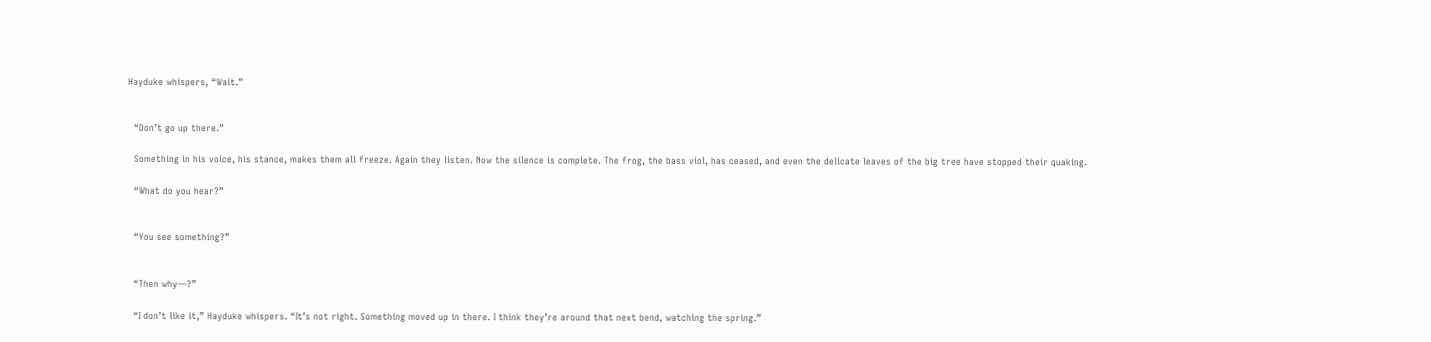Hayduke whispers, “Wait.”


  “Don’t go up there.”

  Something in his voice, his stance, makes them all freeze. Again they listen. Now the silence is complete. The frog, the bass viol, has ceased, and even the delicate leaves of the big tree have stopped their quaking.

  “What do you hear?”


  “You see something?”


  “Then why—?”

  “I don’t like it,” Hayduke whispers. “It’s not right. Something moved up in there. I think they’re around that next bend, watching the spring.”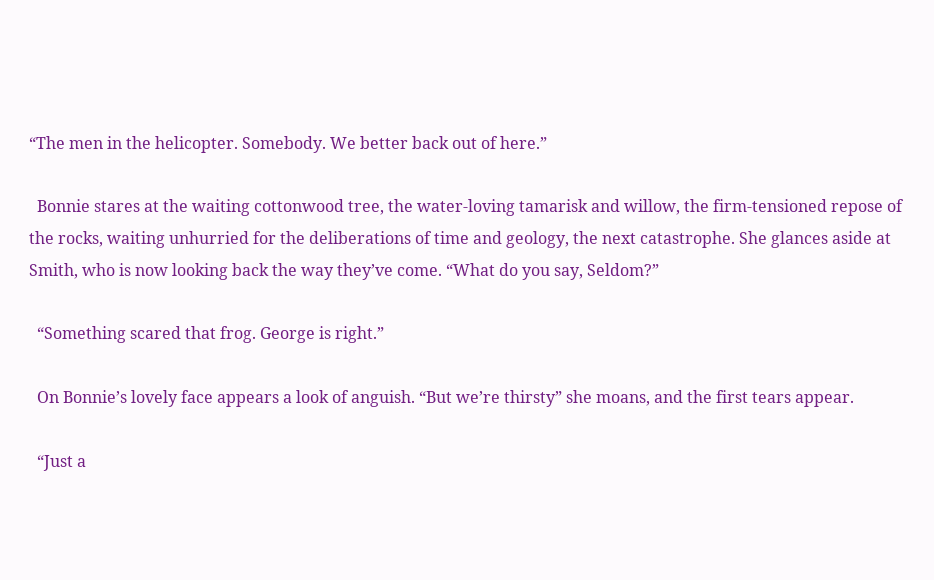“The men in the helicopter. Somebody. We better back out of here.”

  Bonnie stares at the waiting cottonwood tree, the water-loving tamarisk and willow, the firm-tensioned repose of the rocks, waiting unhurried for the deliberations of time and geology, the next catastrophe. She glances aside at Smith, who is now looking back the way they’ve come. “What do you say, Seldom?”

  “Something scared that frog. George is right.”

  On Bonnie’s lovely face appears a look of anguish. “But we’re thirsty” she moans, and the first tears appear.

  “Just a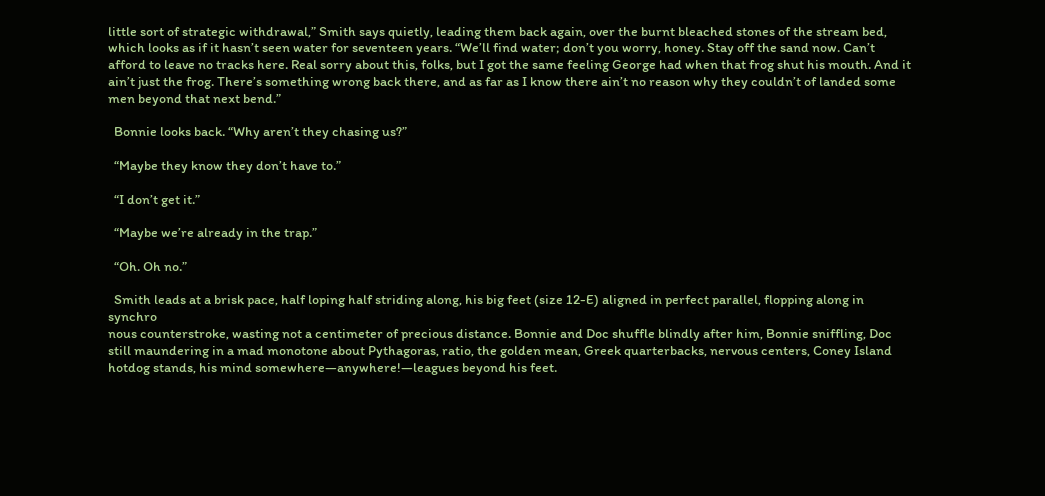little sort of strategic withdrawal,” Smith says quietly, leading them back again, over the burnt bleached stones of the stream bed, which looks as if it hasn’t seen water for seventeen years. “We’ll find water; don’t you worry, honey. Stay off the sand now. Can’t afford to leave no tracks here. Real sorry about this, folks, but I got the same feeling George had when that frog shut his mouth. And it ain’t just the frog. There’s something wrong back there, and as far as I know there ain’t no reason why they couldn’t of landed some men beyond that next bend.”

  Bonnie looks back. “Why aren’t they chasing us?”

  “Maybe they know they don’t have to.”

  “I don’t get it.”

  “Maybe we’re already in the trap.”

  “Oh. Oh no.”

  Smith leads at a brisk pace, half loping half striding along, his big feet (size 12-E) aligned in perfect parallel, flopping along in synchro
nous counterstroke, wasting not a centimeter of precious distance. Bonnie and Doc shuffle blindly after him, Bonnie sniffling, Doc still maundering in a mad monotone about Pythagoras, ratio, the golden mean, Greek quarterbacks, nervous centers, Coney Island hotdog stands, his mind somewhere—anywhere!—leagues beyond his feet.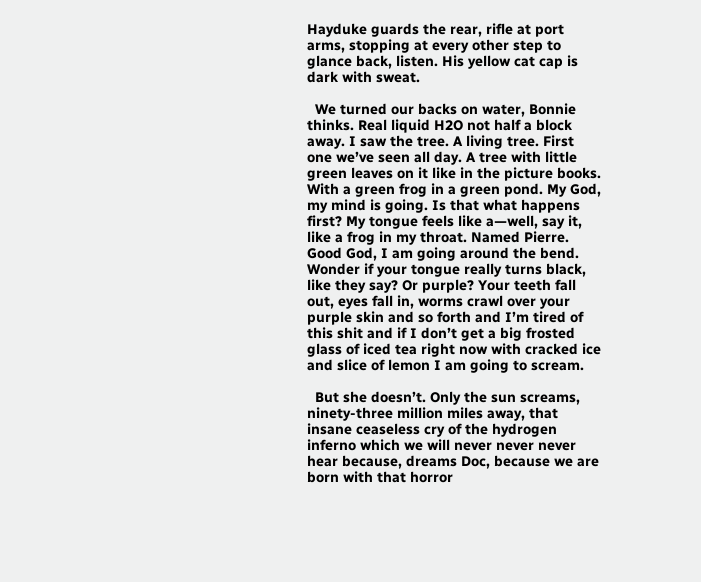Hayduke guards the rear, rifle at port arms, stopping at every other step to glance back, listen. His yellow cat cap is dark with sweat.

  We turned our backs on water, Bonnie thinks. Real liquid H2O not half a block away. I saw the tree. A living tree. First one we’ve seen all day. A tree with little green leaves on it like in the picture books. With a green frog in a green pond. My God, my mind is going. Is that what happens first? My tongue feels like a—well, say it, like a frog in my throat. Named Pierre. Good God, I am going around the bend. Wonder if your tongue really turns black, like they say? Or purple? Your teeth fall out, eyes fall in, worms crawl over your purple skin and so forth and I’m tired of this shit and if I don’t get a big frosted glass of iced tea right now with cracked ice and slice of lemon I am going to scream.

  But she doesn’t. Only the sun screams, ninety-three million miles away, that insane ceaseless cry of the hydrogen inferno which we will never never never hear because, dreams Doc, because we are born with that horror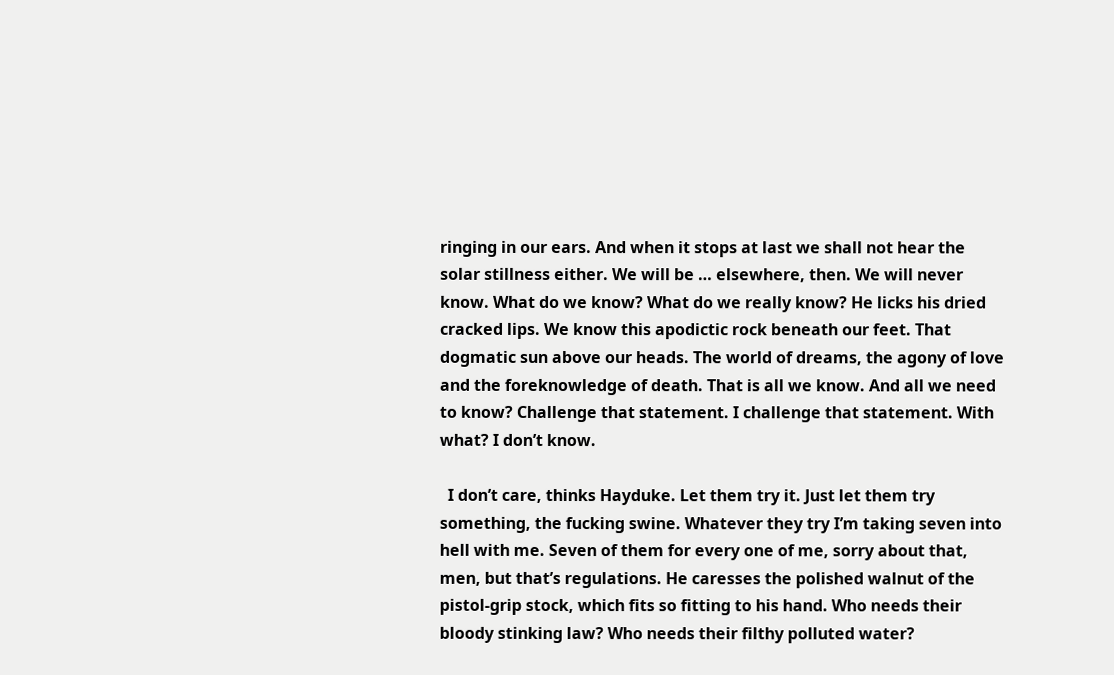ringing in our ears. And when it stops at last we shall not hear the solar stillness either. We will be … elsewhere, then. We will never know. What do we know? What do we really know? He licks his dried cracked lips. We know this apodictic rock beneath our feet. That dogmatic sun above our heads. The world of dreams, the agony of love and the foreknowledge of death. That is all we know. And all we need to know? Challenge that statement. I challenge that statement. With what? I don’t know.

  I don’t care, thinks Hayduke. Let them try it. Just let them try something, the fucking swine. Whatever they try I’m taking seven into hell with me. Seven of them for every one of me, sorry about that, men, but that’s regulations. He caresses the polished walnut of the pistol-grip stock, which fits so fitting to his hand. Who needs their bloody stinking law? Who needs their filthy polluted water?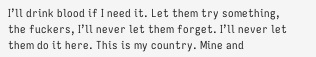I’ll drink blood if I need it. Let them try something, the fuckers, I’ll never let them forget. I’ll never let them do it here. This is my country. Mine and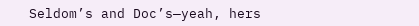Seldom’s and Doc’s—yeah, hers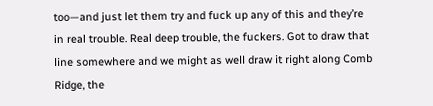too—and just let them try and fuck up any of this and they’re in real trouble. Real deep trouble, the fuckers. Got to draw that line somewhere and we might as well draw it right along Comb Ridge, the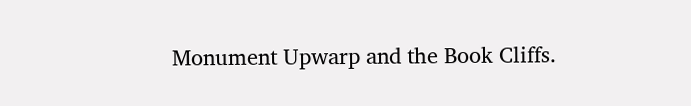Monument Upwarp and the Book Cliffs.